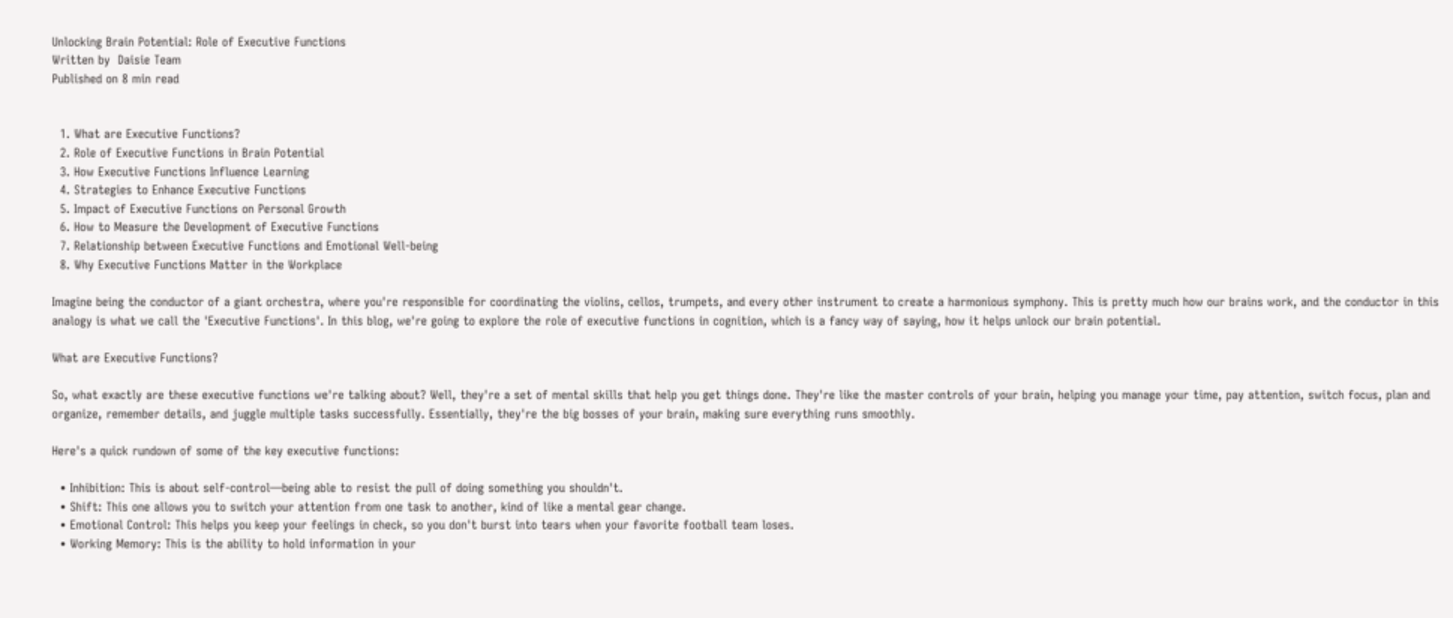Unlocking Brain Potential: Role of Executive Functions
Written by  Daisie Team
Published on 8 min read


  1. What are Executive Functions?
  2. Role of Executive Functions in Brain Potential
  3. How Executive Functions Influence Learning
  4. Strategies to Enhance Executive Functions
  5. Impact of Executive Functions on Personal Growth
  6. How to Measure the Development of Executive Functions
  7. Relationship between Executive Functions and Emotional Well-being
  8. Why Executive Functions Matter in the Workplace

Imagine being the conductor of a giant orchestra, where you're responsible for coordinating the violins, cellos, trumpets, and every other instrument to create a harmonious symphony. This is pretty much how our brains work, and the conductor in this analogy is what we call the 'Executive Functions'. In this blog, we're going to explore the role of executive functions in cognition, which is a fancy way of saying, how it helps unlock our brain potential.

What are Executive Functions?

So, what exactly are these executive functions we're talking about? Well, they're a set of mental skills that help you get things done. They're like the master controls of your brain, helping you manage your time, pay attention, switch focus, plan and organize, remember details, and juggle multiple tasks successfully. Essentially, they're the big bosses of your brain, making sure everything runs smoothly.

Here's a quick rundown of some of the key executive functions:

  • Inhibition: This is about self-control—being able to resist the pull of doing something you shouldn't.
  • Shift: This one allows you to switch your attention from one task to another, kind of like a mental gear change.
  • Emotional Control: This helps you keep your feelings in check, so you don't burst into tears when your favorite football team loses.
  • Working Memory: This is the ability to hold information in your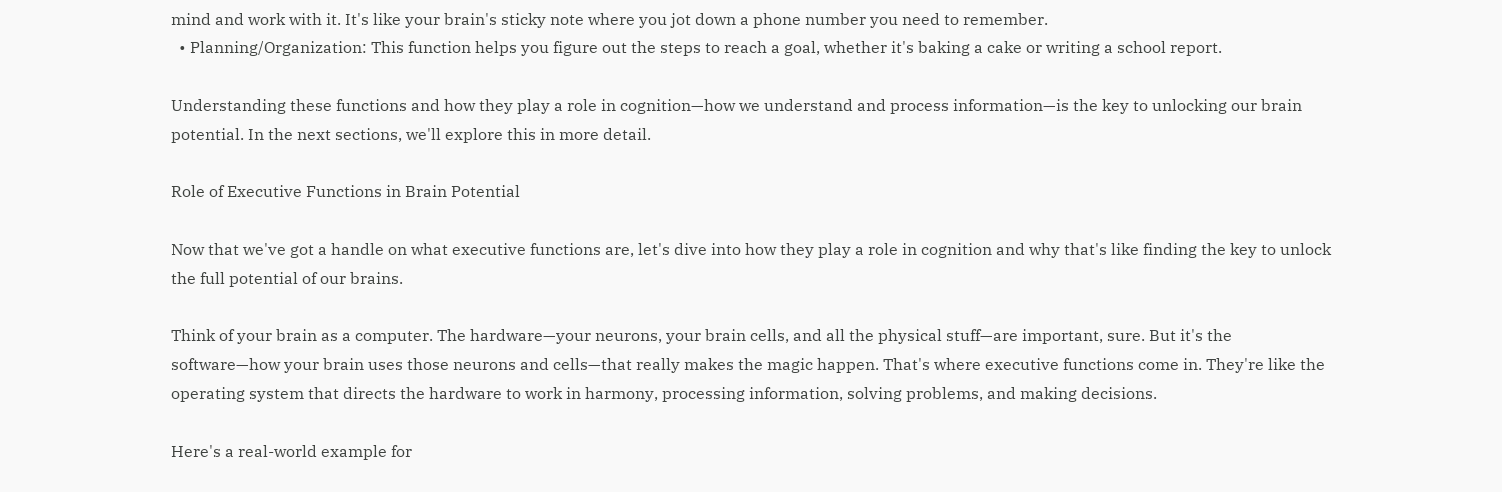mind and work with it. It's like your brain's sticky note where you jot down a phone number you need to remember.
  • Planning/Organization: This function helps you figure out the steps to reach a goal, whether it's baking a cake or writing a school report.

Understanding these functions and how they play a role in cognition—how we understand and process information—is the key to unlocking our brain potential. In the next sections, we'll explore this in more detail.

Role of Executive Functions in Brain Potential

Now that we've got a handle on what executive functions are, let's dive into how they play a role in cognition and why that's like finding the key to unlock the full potential of our brains.

Think of your brain as a computer. The hardware—your neurons, your brain cells, and all the physical stuff—are important, sure. But it's the software—how your brain uses those neurons and cells—that really makes the magic happen. That's where executive functions come in. They're like the operating system that directs the hardware to work in harmony, processing information, solving problems, and making decisions.

Here's a real-world example for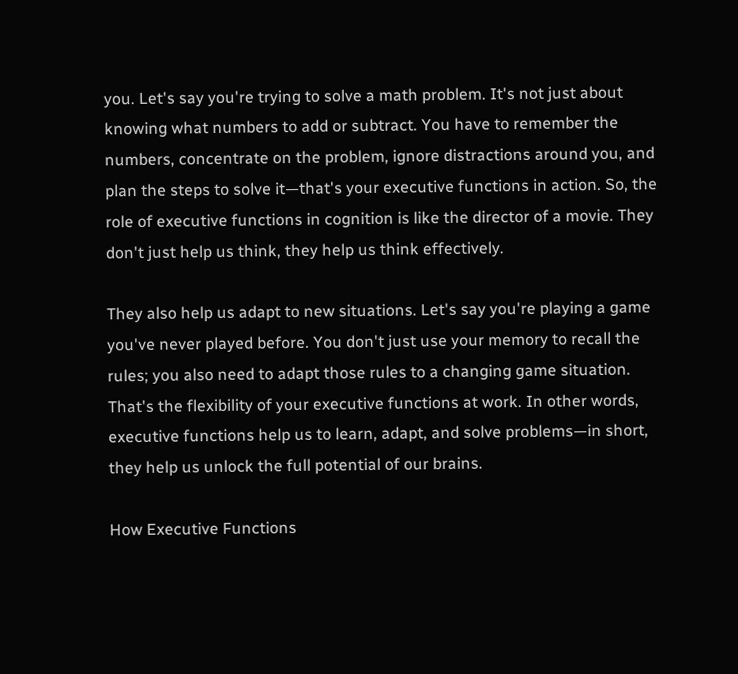you. Let's say you're trying to solve a math problem. It's not just about knowing what numbers to add or subtract. You have to remember the numbers, concentrate on the problem, ignore distractions around you, and plan the steps to solve it—that's your executive functions in action. So, the role of executive functions in cognition is like the director of a movie. They don't just help us think, they help us think effectively.

They also help us adapt to new situations. Let's say you're playing a game you've never played before. You don't just use your memory to recall the rules; you also need to adapt those rules to a changing game situation. That's the flexibility of your executive functions at work. In other words, executive functions help us to learn, adapt, and solve problems—in short, they help us unlock the full potential of our brains.

How Executive Functions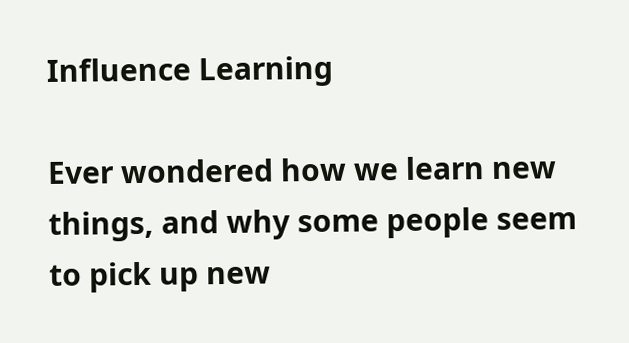Influence Learning

Ever wondered how we learn new things, and why some people seem to pick up new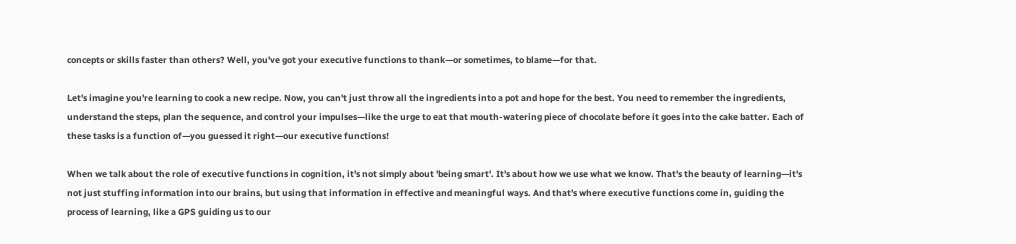concepts or skills faster than others? Well, you've got your executive functions to thank—or sometimes, to blame—for that.

Let's imagine you're learning to cook a new recipe. Now, you can't just throw all the ingredients into a pot and hope for the best. You need to remember the ingredients, understand the steps, plan the sequence, and control your impulses—like the urge to eat that mouth-watering piece of chocolate before it goes into the cake batter. Each of these tasks is a function of—you guessed it right—our executive functions!

When we talk about the role of executive functions in cognition, it's not simply about 'being smart'. It's about how we use what we know. That's the beauty of learning—it's not just stuffing information into our brains, but using that information in effective and meaningful ways. And that's where executive functions come in, guiding the process of learning, like a GPS guiding us to our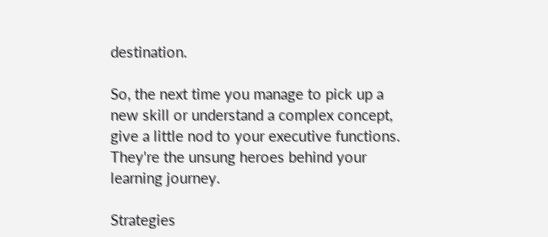destination.

So, the next time you manage to pick up a new skill or understand a complex concept, give a little nod to your executive functions. They're the unsung heroes behind your learning journey.

Strategies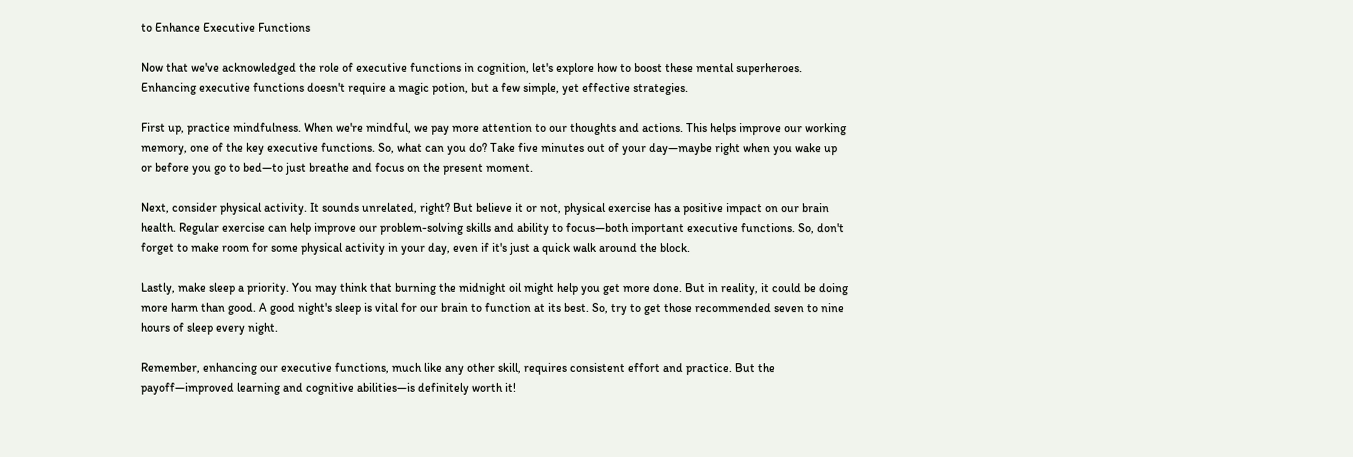to Enhance Executive Functions

Now that we've acknowledged the role of executive functions in cognition, let's explore how to boost these mental superheroes. Enhancing executive functions doesn't require a magic potion, but a few simple, yet effective strategies.

First up, practice mindfulness. When we're mindful, we pay more attention to our thoughts and actions. This helps improve our working memory, one of the key executive functions. So, what can you do? Take five minutes out of your day—maybe right when you wake up or before you go to bed—to just breathe and focus on the present moment.

Next, consider physical activity. It sounds unrelated, right? But believe it or not, physical exercise has a positive impact on our brain health. Regular exercise can help improve our problem-solving skills and ability to focus—both important executive functions. So, don't forget to make room for some physical activity in your day, even if it's just a quick walk around the block.

Lastly, make sleep a priority. You may think that burning the midnight oil might help you get more done. But in reality, it could be doing more harm than good. A good night's sleep is vital for our brain to function at its best. So, try to get those recommended seven to nine hours of sleep every night.

Remember, enhancing our executive functions, much like any other skill, requires consistent effort and practice. But the payoff—improved learning and cognitive abilities—is definitely worth it!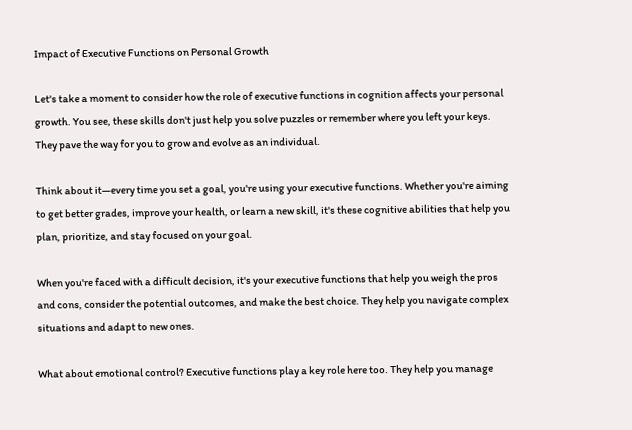Impact of Executive Functions on Personal Growth

Let's take a moment to consider how the role of executive functions in cognition affects your personal growth. You see, these skills don't just help you solve puzzles or remember where you left your keys. They pave the way for you to grow and evolve as an individual.

Think about it—every time you set a goal, you're using your executive functions. Whether you're aiming to get better grades, improve your health, or learn a new skill, it's these cognitive abilities that help you plan, prioritize, and stay focused on your goal.

When you're faced with a difficult decision, it's your executive functions that help you weigh the pros and cons, consider the potential outcomes, and make the best choice. They help you navigate complex situations and adapt to new ones.

What about emotional control? Executive functions play a key role here too. They help you manage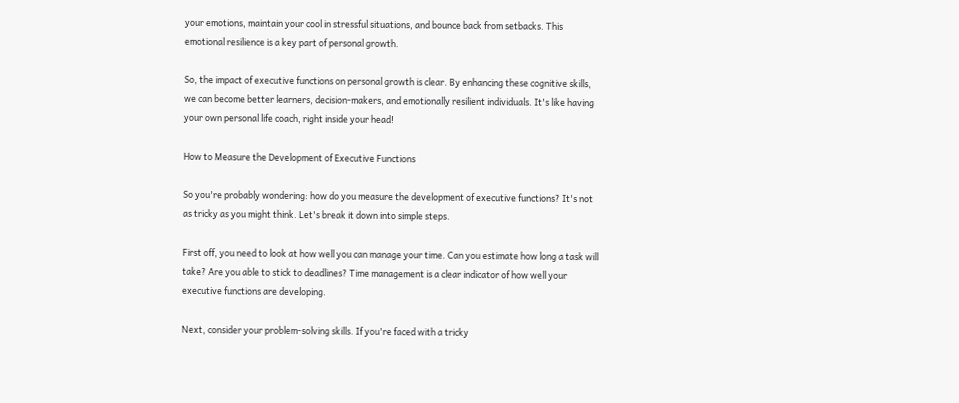your emotions, maintain your cool in stressful situations, and bounce back from setbacks. This emotional resilience is a key part of personal growth.

So, the impact of executive functions on personal growth is clear. By enhancing these cognitive skills, we can become better learners, decision-makers, and emotionally resilient individuals. It's like having your own personal life coach, right inside your head!

How to Measure the Development of Executive Functions

So you're probably wondering: how do you measure the development of executive functions? It's not as tricky as you might think. Let's break it down into simple steps.

First off, you need to look at how well you can manage your time. Can you estimate how long a task will take? Are you able to stick to deadlines? Time management is a clear indicator of how well your executive functions are developing.

Next, consider your problem-solving skills. If you're faced with a tricky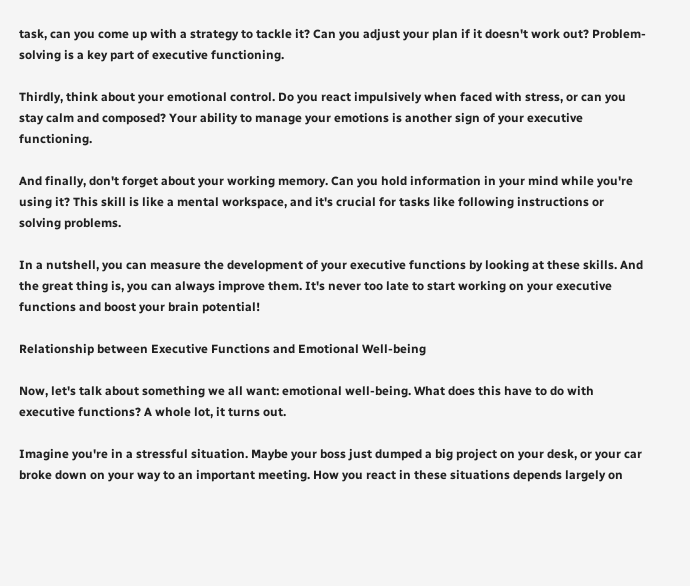task, can you come up with a strategy to tackle it? Can you adjust your plan if it doesn't work out? Problem-solving is a key part of executive functioning.

Thirdly, think about your emotional control. Do you react impulsively when faced with stress, or can you stay calm and composed? Your ability to manage your emotions is another sign of your executive functioning.

And finally, don't forget about your working memory. Can you hold information in your mind while you're using it? This skill is like a mental workspace, and it's crucial for tasks like following instructions or solving problems.

In a nutshell, you can measure the development of your executive functions by looking at these skills. And the great thing is, you can always improve them. It's never too late to start working on your executive functions and boost your brain potential!

Relationship between Executive Functions and Emotional Well-being

Now, let's talk about something we all want: emotional well-being. What does this have to do with executive functions? A whole lot, it turns out.

Imagine you're in a stressful situation. Maybe your boss just dumped a big project on your desk, or your car broke down on your way to an important meeting. How you react in these situations depends largely on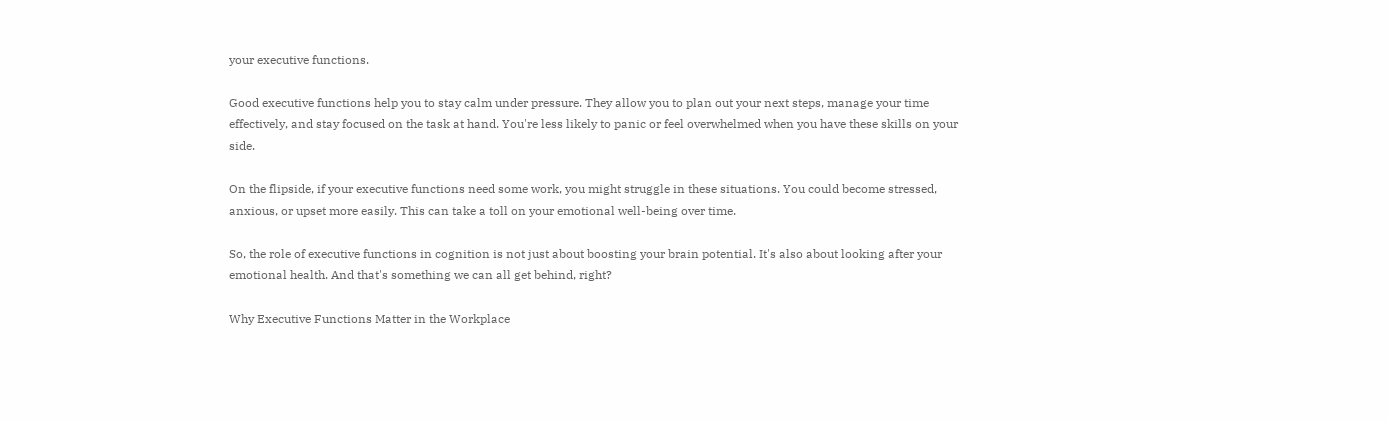your executive functions.

Good executive functions help you to stay calm under pressure. They allow you to plan out your next steps, manage your time effectively, and stay focused on the task at hand. You're less likely to panic or feel overwhelmed when you have these skills on your side.

On the flipside, if your executive functions need some work, you might struggle in these situations. You could become stressed, anxious, or upset more easily. This can take a toll on your emotional well-being over time.

So, the role of executive functions in cognition is not just about boosting your brain potential. It's also about looking after your emotional health. And that's something we can all get behind, right?

Why Executive Functions Matter in the Workplace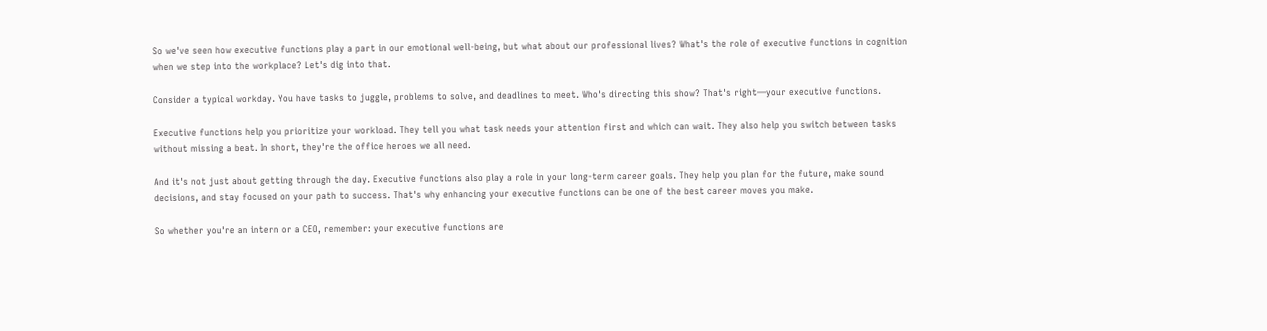So we've seen how executive functions play a part in our emotional well-being, but what about our professional lives? What's the role of executive functions in cognition when we step into the workplace? Let's dig into that.

Consider a typical workday. You have tasks to juggle, problems to solve, and deadlines to meet. Who's directing this show? That's right—your executive functions.

Executive functions help you prioritize your workload. They tell you what task needs your attention first and which can wait. They also help you switch between tasks without missing a beat. In short, they're the office heroes we all need.

And it's not just about getting through the day. Executive functions also play a role in your long-term career goals. They help you plan for the future, make sound decisions, and stay focused on your path to success. That's why enhancing your executive functions can be one of the best career moves you make.

So whether you're an intern or a CEO, remember: your executive functions are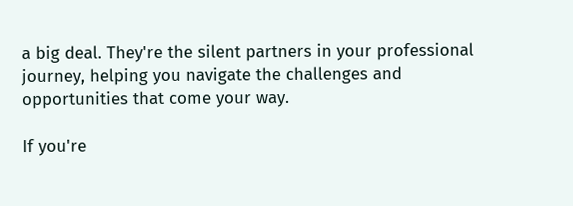a big deal. They're the silent partners in your professional journey, helping you navigate the challenges and opportunities that come your way.

If you're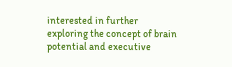interested in further exploring the concept of brain potential and executive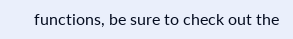functions, be sure to check out the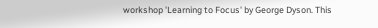workshop 'Learning to Focus' by George Dyson. This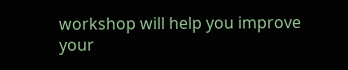workshop will help you improve your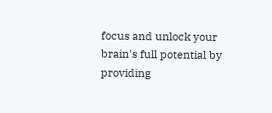focus and unlock your brain's full potential by providing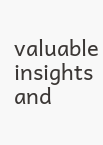valuable insights and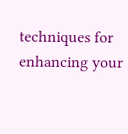techniques for enhancing your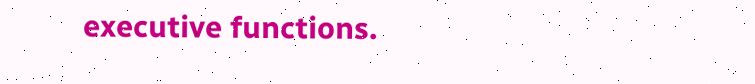executive functions.